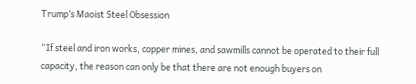Trump’s Maoist Steel Obsession

“If steel and iron works, copper mines, and sawmills cannot be operated to their full capacity, the reason can only be that there are not enough buyers on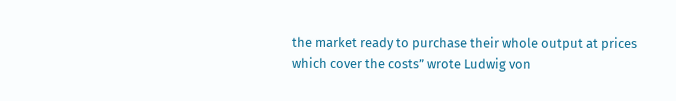the market ready to purchase their whole output at prices which cover the costs” wrote Ludwig von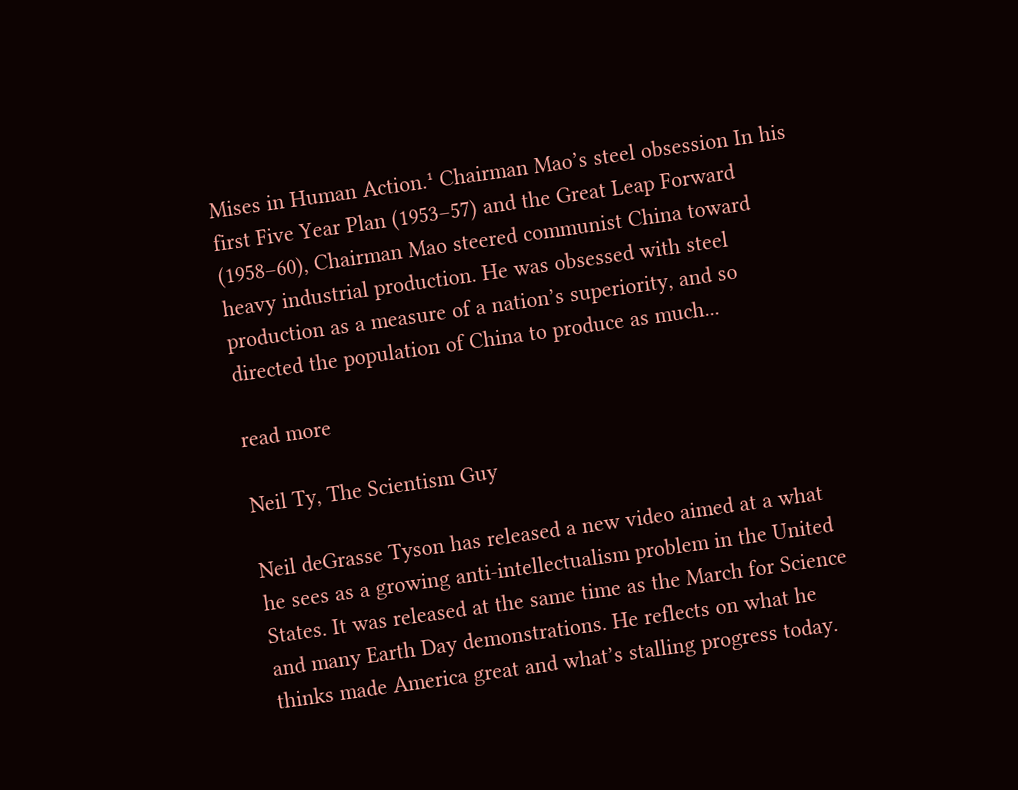Mises in Human Action.¹ Chairman Mao’s steel obsession In his first Five Year Plan (1953–57) and the Great Leap Forward (1958–60), Chairman Mao steered communist China toward heavy industrial production. He was obsessed with steel production as a measure of a nation’s superiority, and so directed the population of China to produce as much...

read more

Neil Ty, The Scientism Guy

Neil deGrasse Tyson has released a new video aimed at a what he sees as a growing anti-intellectualism problem in the United States. It was released at the same time as the March for Science and many Earth Day demonstrations. He reflects on what he thinks made America great and what’s stalling progress today.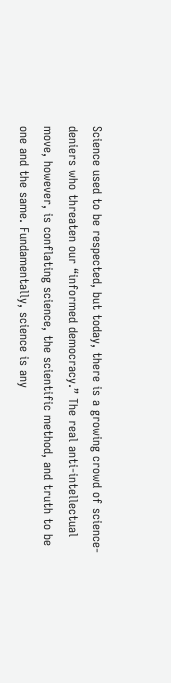Science used to be respected, but today, there is a growing crowd of science-deniers who threaten our “informed democracy.” The real anti-intellectual move, however, is conflating science, the scientific method, and truth to be one and the same. Fundamentally, science is any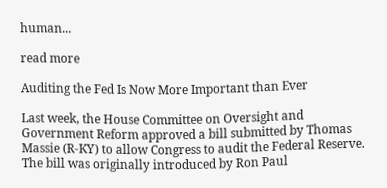human...

read more

Auditing the Fed Is Now More Important than Ever

Last week, the House Committee on Oversight and Government Reform approved a bill submitted by Thomas Massie (R-KY) to allow Congress to audit the Federal Reserve. The bill was originally introduced by Ron Paul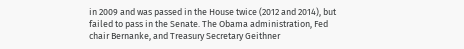in 2009 and was passed in the House twice (2012 and 2014), but failed to pass in the Senate. The Obama administration, Fed chair Bernanke, and Treasury Secretary Geithner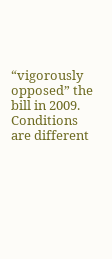“vigorously opposed” the bill in 2009. Conditions are different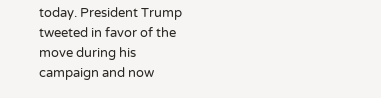today. President Trump tweeted in favor of the move during his campaign and now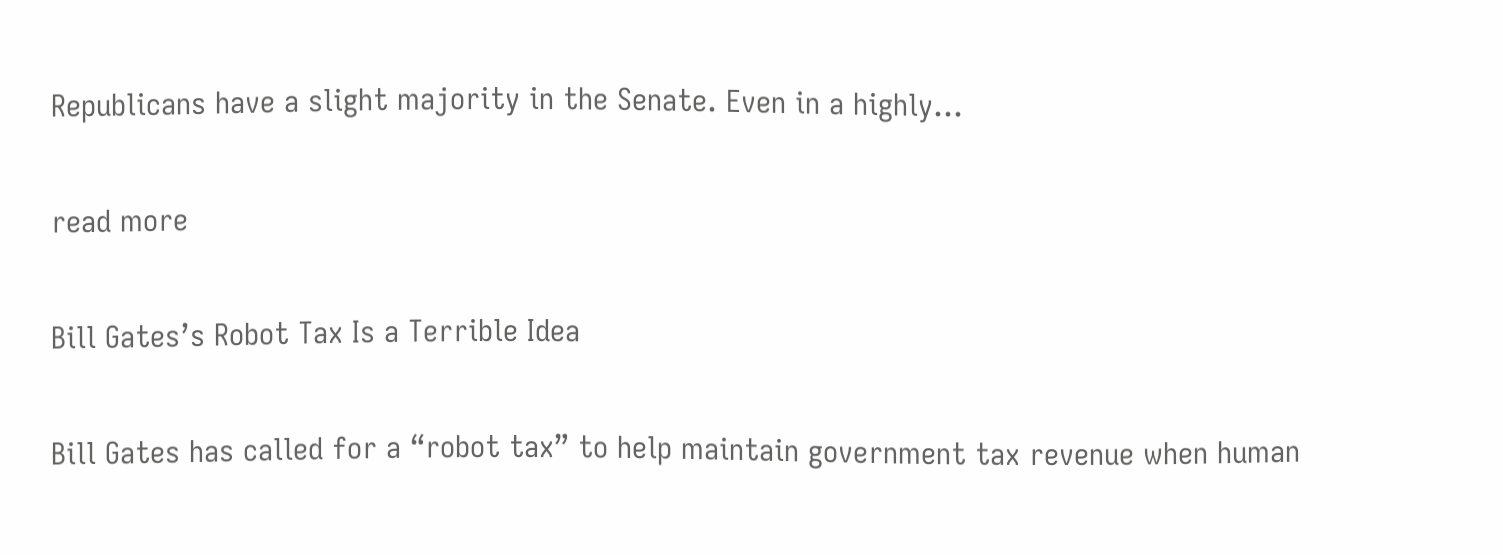Republicans have a slight majority in the Senate. Even in a highly...

read more

Bill Gates’s Robot Tax Is a Terrible Idea

Bill Gates has called for a “robot tax” to help maintain government tax revenue when human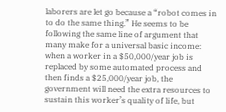laborers are let go because a “robot comes in to do the same thing.” He seems to be following the same line of argument that many make for a universal basic income: when a worker in a $50,000/year job is replaced by some automated process and then finds a $25,000/year job, the government will need the extra resources to sustain this worker’s quality of life, but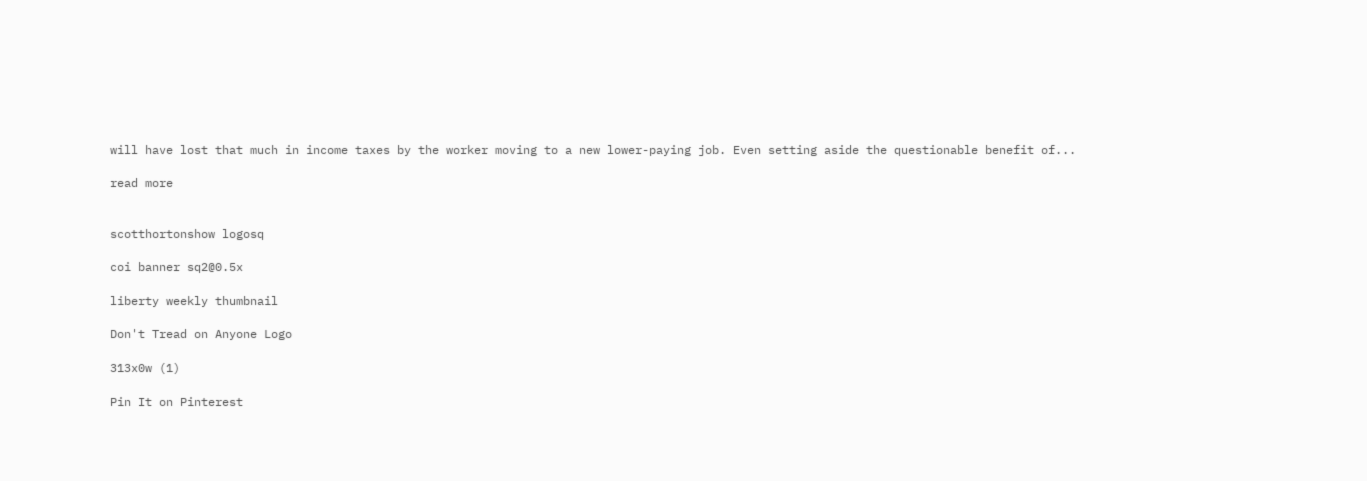will have lost that much in income taxes by the worker moving to a new lower-paying job. Even setting aside the questionable benefit of...

read more


scotthortonshow logosq

coi banner sq2@0.5x

liberty weekly thumbnail

Don't Tread on Anyone Logo

313x0w (1)

Pin It on Pinterest